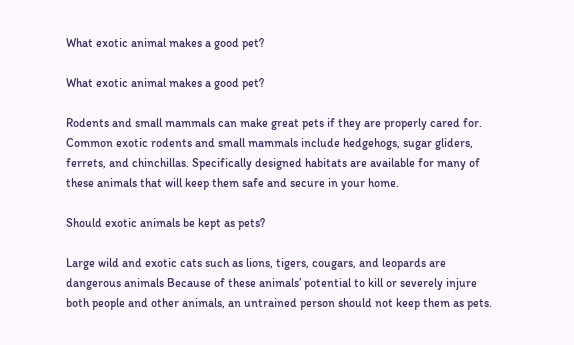What exotic animal makes a good pet?

What exotic animal makes a good pet?

Rodents and small mammals can make great pets if they are properly cared for. Common exotic rodents and small mammals include hedgehogs, sugar gliders, ferrets, and chinchillas. Specifically designed habitats are available for many of these animals that will keep them safe and secure in your home.

Should exotic animals be kept as pets?

Large wild and exotic cats such as lions, tigers, cougars, and leopards are dangerous animals Because of these animals’ potential to kill or severely injure both people and other animals, an untrained person should not keep them as pets.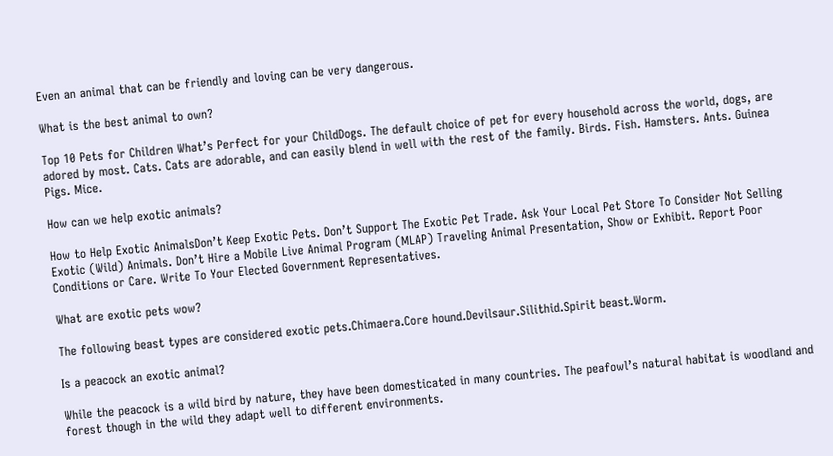Even an animal that can be friendly and loving can be very dangerous.

What is the best animal to own?

Top 10 Pets for Children What’s Perfect for your ChildDogs. The default choice of pet for every household across the world, dogs, are adored by most. Cats. Cats are adorable, and can easily blend in well with the rest of the family. Birds. Fish. Hamsters. Ants. Guinea Pigs. Mice.

How can we help exotic animals?

How to Help Exotic AnimalsDon’t Keep Exotic Pets. Don’t Support The Exotic Pet Trade. Ask Your Local Pet Store To Consider Not Selling Exotic (Wild) Animals. Don’t Hire a Mobile Live Animal Program (MLAP) Traveling Animal Presentation, Show or Exhibit. Report Poor Conditions or Care. Write To Your Elected Government Representatives.

What are exotic pets wow?

The following beast types are considered exotic pets.Chimaera.Core hound.Devilsaur.Silithid.Spirit beast.Worm.

Is a peacock an exotic animal?

While the peacock is a wild bird by nature, they have been domesticated in many countries. The peafowl’s natural habitat is woodland and forest though in the wild they adapt well to different environments.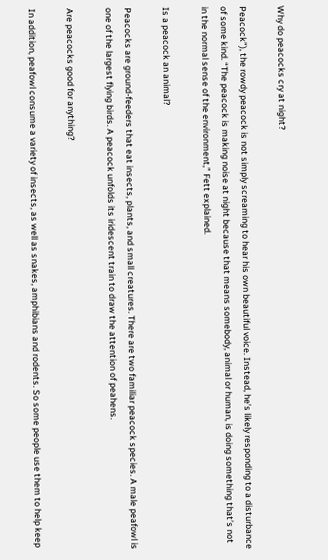Why do peacocks cry at night?

Peacock”), the rowdy peacock is not simply screaming to hear his own beautiful voice. Instead, he’s likely responding to a disturbance of some kind. “The peacock is making noise at night because that means somebody, animal or human, is doing something that’s not in the normal sense of the environment,” Fett explained.

Is a peacock an animal?

Peacocks are ground-feeders that eat insects, plants, and small creatures. There are two familiar peacock species. A male peafowl is one of the largest flying birds. A peacock unfolds its iridescent train to draw the attention of peahens.

Are peacocks good for anything?

In addition, peafowl consume a variety of insects, as well as snakes, amphibians and rodents. So some people use them to help keep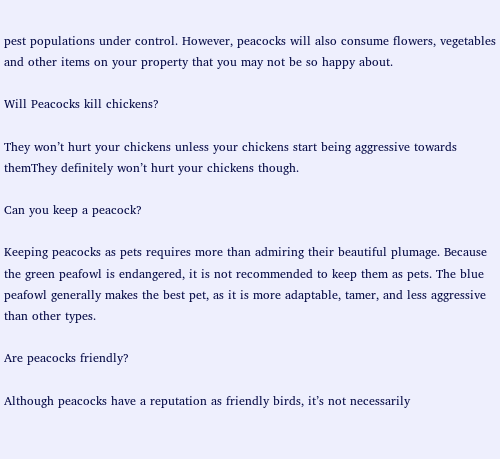pest populations under control. However, peacocks will also consume flowers, vegetables and other items on your property that you may not be so happy about.

Will Peacocks kill chickens?

They won’t hurt your chickens unless your chickens start being aggressive towards themThey definitely won’t hurt your chickens though.

Can you keep a peacock?

Keeping peacocks as pets requires more than admiring their beautiful plumage. Because the green peafowl is endangered, it is not recommended to keep them as pets. The blue peafowl generally makes the best pet, as it is more adaptable, tamer, and less aggressive than other types.

Are peacocks friendly?

Although peacocks have a reputation as friendly birds, it’s not necessarily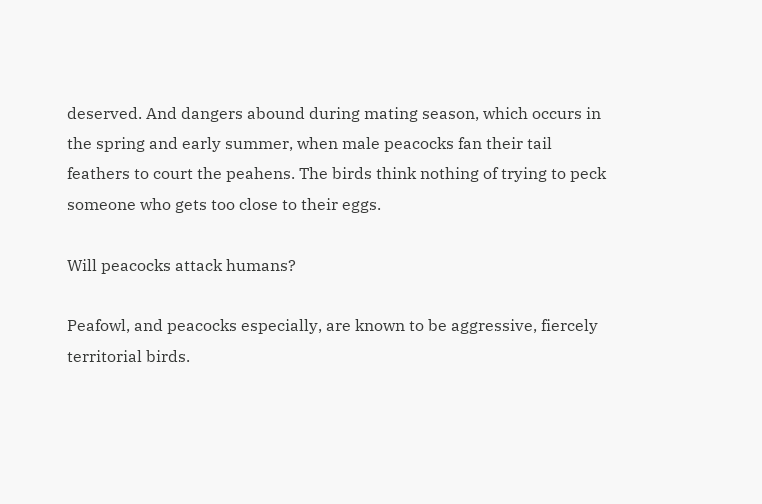deserved. And dangers abound during mating season, which occurs in the spring and early summer, when male peacocks fan their tail feathers to court the peahens. The birds think nothing of trying to peck someone who gets too close to their eggs.

Will peacocks attack humans?

Peafowl, and peacocks especially, are known to be aggressive, fiercely territorial birds.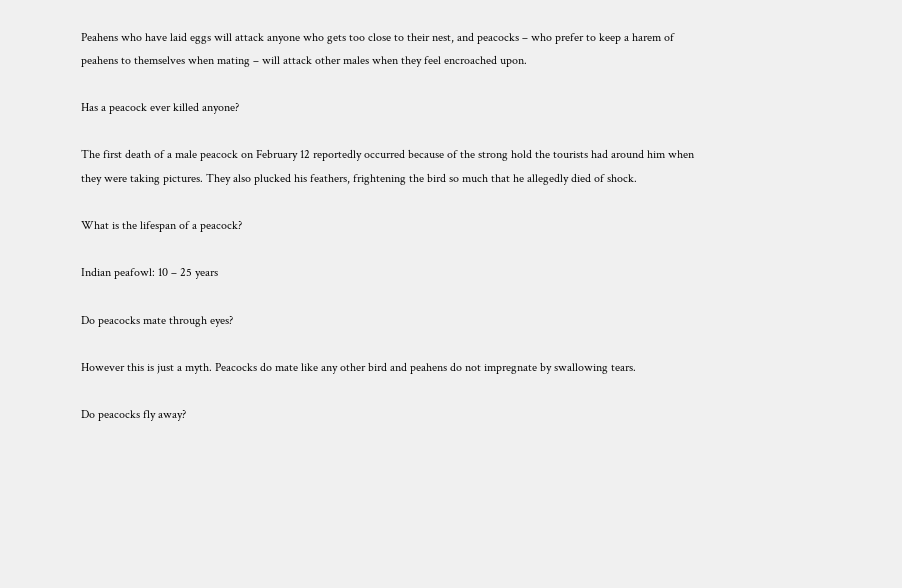Peahens who have laid eggs will attack anyone who gets too close to their nest, and peacocks – who prefer to keep a harem of peahens to themselves when mating – will attack other males when they feel encroached upon.

Has a peacock ever killed anyone?

The first death of a male peacock on February 12 reportedly occurred because of the strong hold the tourists had around him when they were taking pictures. They also plucked his feathers, frightening the bird so much that he allegedly died of shock.

What is the lifespan of a peacock?

Indian peafowl: 10 – 25 years

Do peacocks mate through eyes?

However this is just a myth. Peacocks do mate like any other bird and peahens do not impregnate by swallowing tears.

Do peacocks fly away?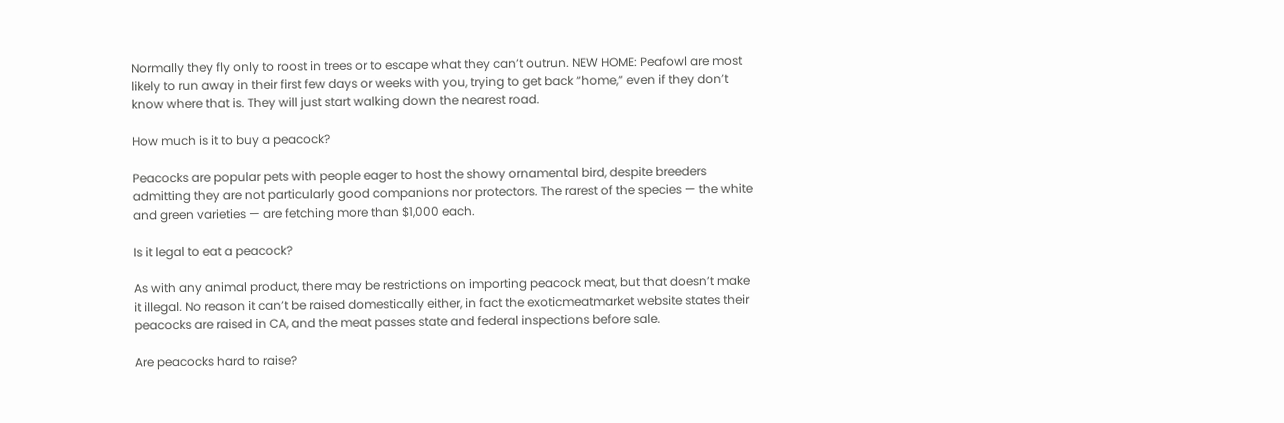Normally they fly only to roost in trees or to escape what they can’t outrun. NEW HOME: Peafowl are most likely to run away in their first few days or weeks with you, trying to get back “home,” even if they don’t know where that is. They will just start walking down the nearest road.

How much is it to buy a peacock?

Peacocks are popular pets with people eager to host the showy ornamental bird, despite breeders admitting they are not particularly good companions nor protectors. The rarest of the species — the white and green varieties — are fetching more than $1,000 each.

Is it legal to eat a peacock?

As with any animal product, there may be restrictions on importing peacock meat, but that doesn’t make it illegal. No reason it can’t be raised domestically either, in fact the exoticmeatmarket website states their peacocks are raised in CA, and the meat passes state and federal inspections before sale.

Are peacocks hard to raise?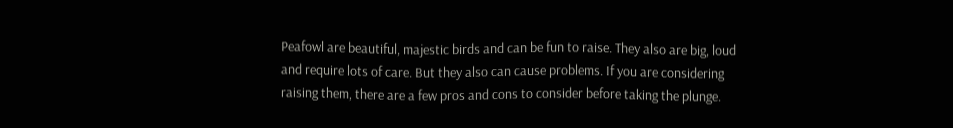Peafowl are beautiful, majestic birds and can be fun to raise. They also are big, loud and require lots of care. But they also can cause problems. If you are considering raising them, there are a few pros and cons to consider before taking the plunge.